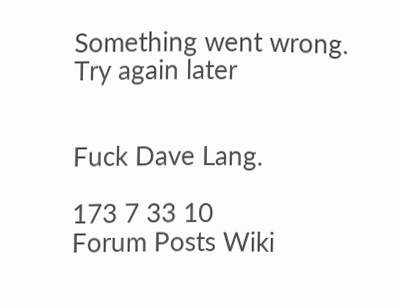Something went wrong. Try again later


Fuck Dave Lang.

173 7 33 10
Forum Posts Wiki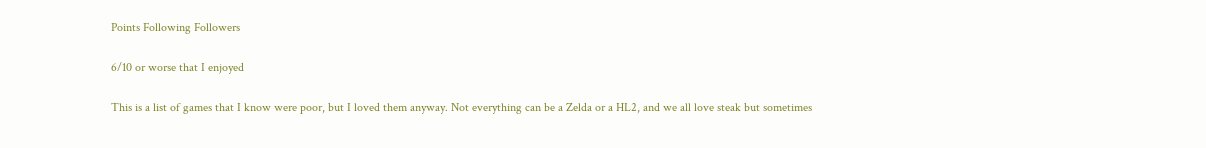Points Following Followers

6/10 or worse that I enjoyed

This is a list of games that I know were poor, but I loved them anyway. Not everything can be a Zelda or a HL2, and we all love steak but sometimes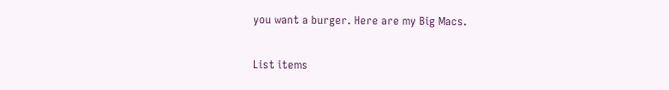you want a burger. Here are my Big Macs.

List items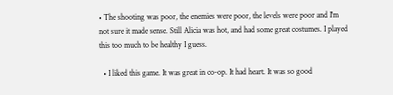• The shooting was poor, the enemies were poor, the levels were poor and I'm not sure it made sense. Still Alicia was hot, and had some great costumes. I played this too much to be healthy I guess.

  • I liked this game. It was great in co-op. It had heart. It was so good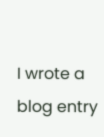I wrote a blog entry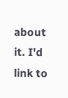about it. I'd link to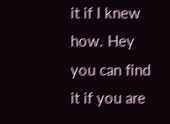it if I knew how. Hey you can find it if you are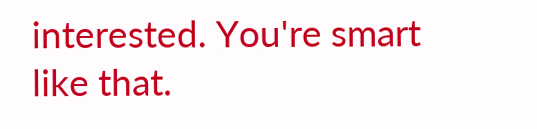interested. You're smart like that.